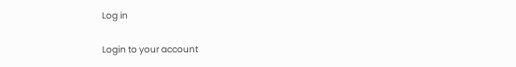Log in

Login to your account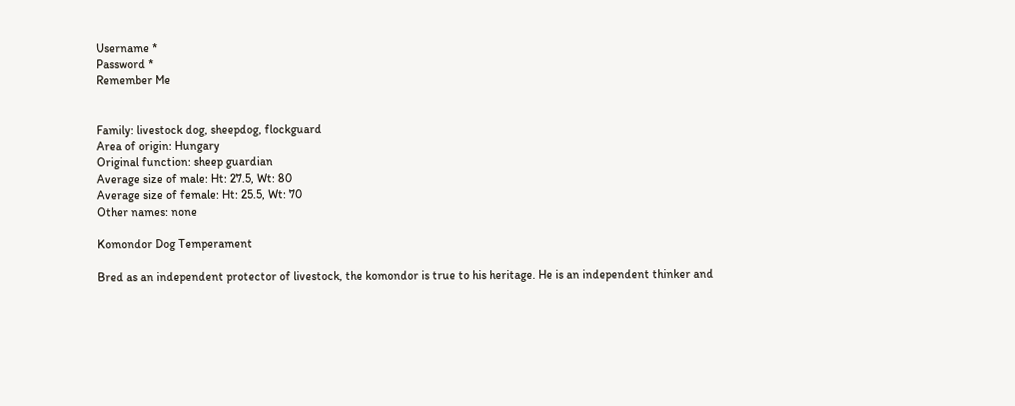Username *
Password *
Remember Me


Family: livestock dog, sheepdog, flockguard
Area of origin: Hungary
Original function: sheep guardian
Average size of male: Ht: 27.5, Wt: 80
Average size of female: Ht: 25.5, Wt: 70
Other names: none

Komondor Dog Temperament

Bred as an independent protector of livestock, the komondor is true to his heritage. He is an independent thinker and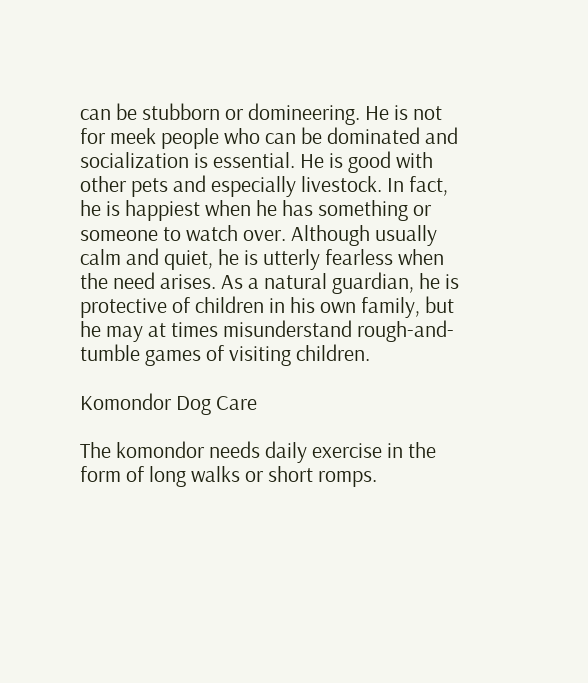can be stubborn or domineering. He is not for meek people who can be dominated and socialization is essential. He is good with other pets and especially livestock. In fact, he is happiest when he has something or someone to watch over. Although usually calm and quiet, he is utterly fearless when the need arises. As a natural guardian, he is protective of children in his own family, but he may at times misunderstand rough-and-tumble games of visiting children.

Komondor Dog Care

The komondor needs daily exercise in the form of long walks or short romps.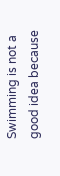Swimming is not a good idea because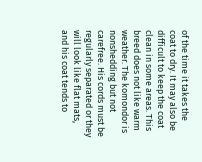of the time it takes the coat to dry. It may also be difficult to keep the coat clean in some areas. This breed does not like warm weather. The komondor is nonshedding but not carefree. His cords must be regularly separated or they will look like flat mats, and his coat tends to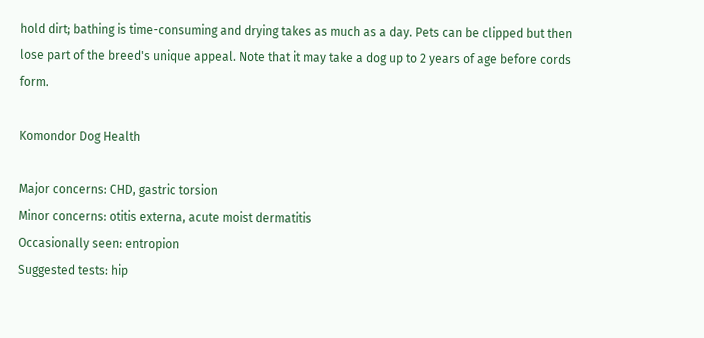hold dirt; bathing is time-consuming and drying takes as much as a day. Pets can be clipped but then lose part of the breed's unique appeal. Note that it may take a dog up to 2 years of age before cords form.

Komondor Dog Health

Major concerns: CHD, gastric torsion
Minor concerns: otitis externa, acute moist dermatitis
Occasionally seen: entropion
Suggested tests: hip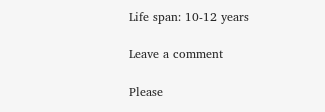Life span: 10-12 years

Leave a comment

Please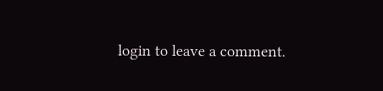login to leave a comment.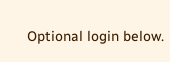Optional login below.